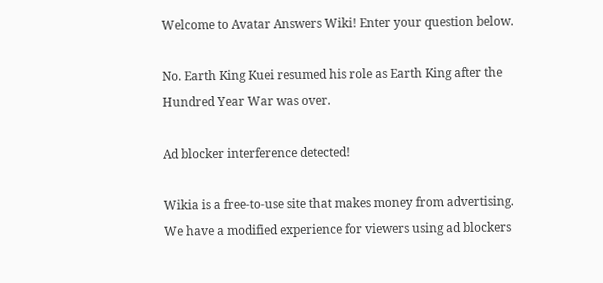Welcome to Avatar Answers Wiki! Enter your question below.

No. Earth King Kuei resumed his role as Earth King after the Hundred Year War was over.

Ad blocker interference detected!

Wikia is a free-to-use site that makes money from advertising. We have a modified experience for viewers using ad blockers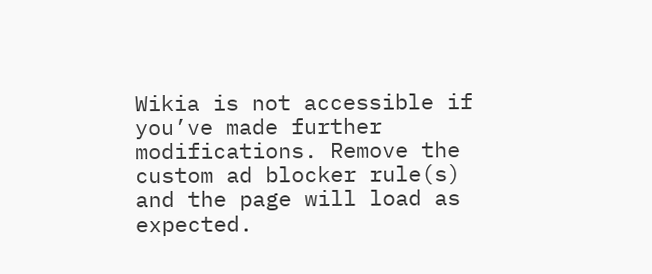Wikia is not accessible if you’ve made further modifications. Remove the custom ad blocker rule(s) and the page will load as expected.